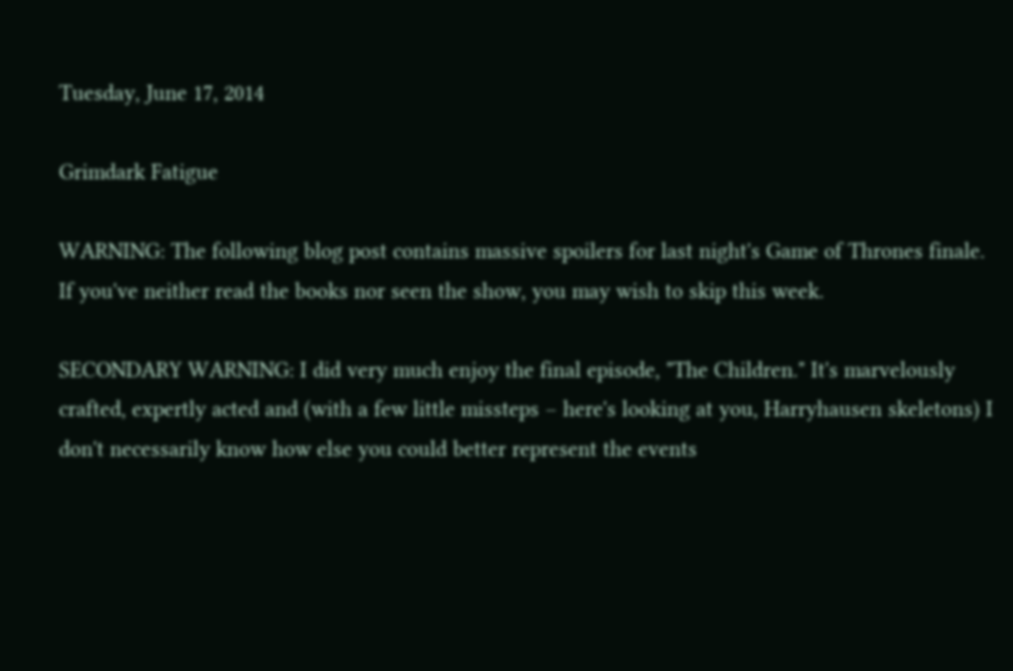Tuesday, June 17, 2014

Grimdark Fatigue

WARNING: The following blog post contains massive spoilers for last night's Game of Thrones finale. If you've neither read the books nor seen the show, you may wish to skip this week.

SECONDARY WARNING: I did very much enjoy the final episode, "The Children." It's marvelously crafted, expertly acted and (with a few little missteps – here's looking at you, Harryhausen skeletons) I don't necessarily know how else you could better represent the events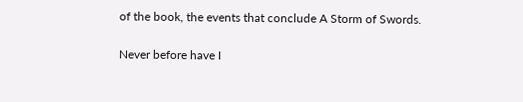of the book, the events that conclude A Storm of Swords.

Never before have I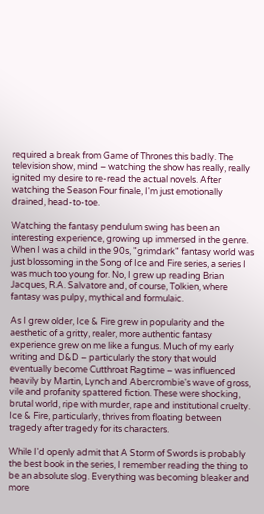required a break from Game of Thrones this badly. The television show, mind – watching the show has really, really ignited my desire to re-read the actual novels. After watching the Season Four finale, I'm just emotionally drained, head-to-toe.

Watching the fantasy pendulum swing has been an interesting experience, growing up immersed in the genre. When I was a child in the 90s, "grimdark" fantasy world was just blossoming in the Song of Ice and Fire series, a series I was much too young for. No, I grew up reading Brian Jacques, R.A. Salvatore and, of course, Tolkien, where fantasy was pulpy, mythical and formulaic.

As I grew older, Ice & Fire grew in popularity and the aesthetic of a gritty, realer, more authentic fantasy experience grew on me like a fungus. Much of my early writing and D&D – particularly the story that would eventually become Cutthroat Ragtime – was influenced heavily by Martin, Lynch and Abercrombie's wave of gross, vile and profanity spattered fiction. These were shocking, brutal world, ripe with murder, rape and institutional cruelty. Ice & Fire, particularly, thrives from floating between tragedy after tragedy for its characters.

While I'd openly admit that A Storm of Swords is probably the best book in the series, I remember reading the thing to be an absolute slog. Everything was becoming bleaker and more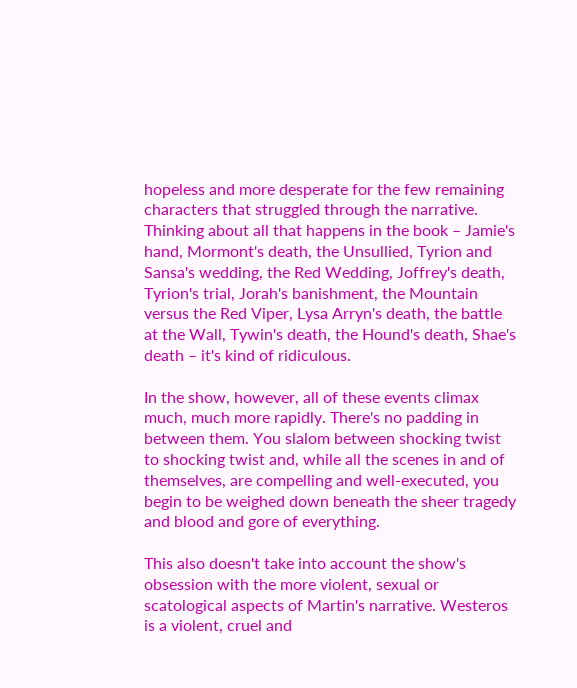hopeless and more desperate for the few remaining characters that struggled through the narrative. Thinking about all that happens in the book – Jamie's hand, Mormont's death, the Unsullied, Tyrion and Sansa's wedding, the Red Wedding, Joffrey's death, Tyrion's trial, Jorah's banishment, the Mountain versus the Red Viper, Lysa Arryn's death, the battle at the Wall, Tywin's death, the Hound's death, Shae's death – it's kind of ridiculous.

In the show, however, all of these events climax much, much more rapidly. There's no padding in between them. You slalom between shocking twist to shocking twist and, while all the scenes in and of themselves, are compelling and well-executed, you begin to be weighed down beneath the sheer tragedy and blood and gore of everything.

This also doesn't take into account the show's obsession with the more violent, sexual or scatological aspects of Martin's narrative. Westeros is a violent, cruel and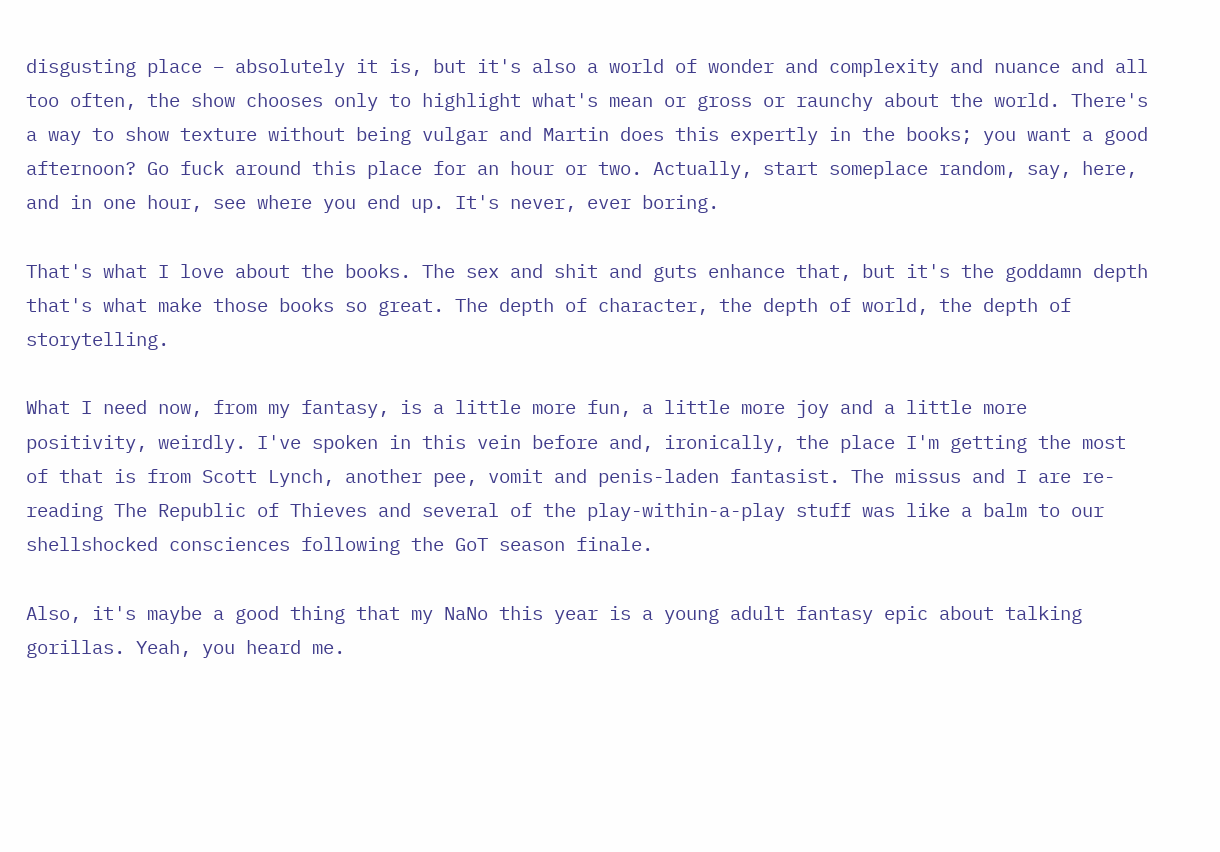disgusting place – absolutely it is, but it's also a world of wonder and complexity and nuance and all too often, the show chooses only to highlight what's mean or gross or raunchy about the world. There's a way to show texture without being vulgar and Martin does this expertly in the books; you want a good afternoon? Go fuck around this place for an hour or two. Actually, start someplace random, say, here, and in one hour, see where you end up. It's never, ever boring.

That's what I love about the books. The sex and shit and guts enhance that, but it's the goddamn depth that's what make those books so great. The depth of character, the depth of world, the depth of storytelling.

What I need now, from my fantasy, is a little more fun, a little more joy and a little more positivity, weirdly. I've spoken in this vein before and, ironically, the place I'm getting the most of that is from Scott Lynch, another pee, vomit and penis-laden fantasist. The missus and I are re-reading The Republic of Thieves and several of the play-within-a-play stuff was like a balm to our shellshocked consciences following the GoT season finale.

Also, it's maybe a good thing that my NaNo this year is a young adult fantasy epic about talking gorillas. Yeah, you heard me.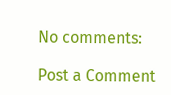No comments:

Post a Comment